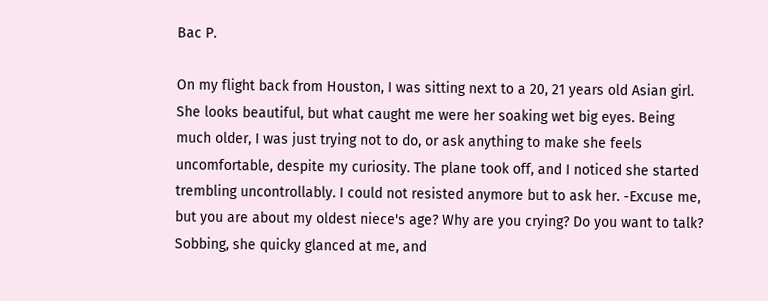Bac P.

On my flight back from Houston, I was sitting next to a 20, 21 years old Asian girl. She looks beautiful, but what caught me were her soaking wet big eyes. Being much older, I was just trying not to do, or ask anything to make she feels uncomfortable, despite my curiosity. The plane took off, and I noticed she started trembling uncontrollably. I could not resisted anymore but to ask her. -Excuse me, but you are about my oldest niece's age? Why are you crying? Do you want to talk? Sobbing, she quicky glanced at me, and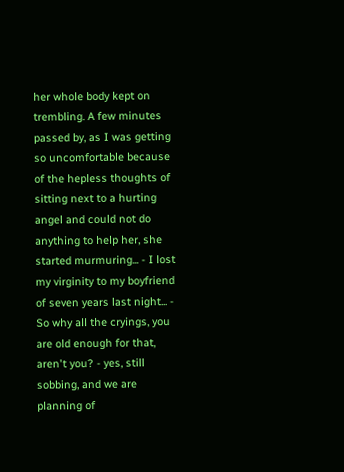her whole body kept on trembling. A few minutes passed by, as I was getting so uncomfortable because of the hepless thoughts of sitting next to a hurting angel and could not do anything to help her, she started murmuring... - I lost my virginity to my boyfriend of seven years last night... - So why all the cryings, you are old enough for that, aren't you? - yes, still sobbing, and we are planning of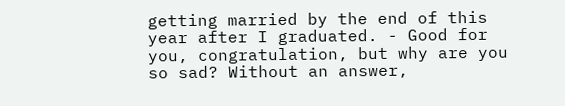getting married by the end of this year after I graduated. - Good for you, congratulation, but why are you so sad? Without an answer,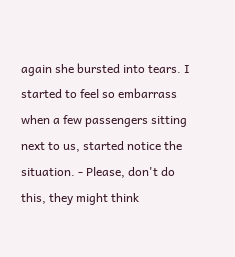again she bursted into tears. I started to feel so embarrass when a few passengers sitting next to us, started notice the situation. - Please, don't do this, they might think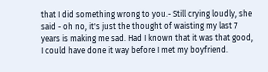that I did something wrong to you.- Still crying loudly, she said - oh no, it's just the thought of waisting my last 7 years is making me sad. Had I known that it was that good, I could have done it way before I met my boyfriend.